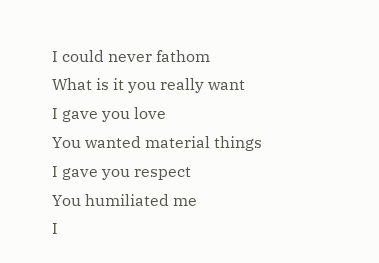I could never fathom
What is it you really want
I gave you love
You wanted material things
I gave you respect
You humiliated me
I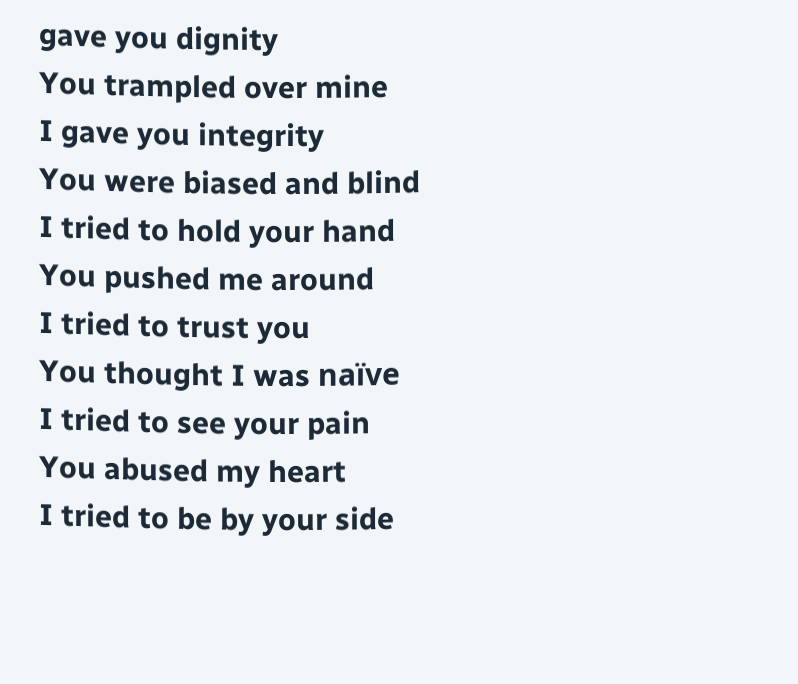gave you dignity
You trampled over mine
I gave you integrity
You were biased and blind
I tried to hold your hand
You pushed me around
I tried to trust you
You thought I was naïve
I tried to see your pain
You abused my heart
I tried to be by your side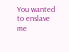You wanted to enslave me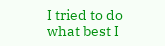I tried to do what best I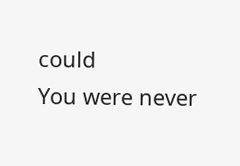could
You were never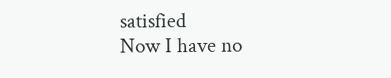satisfied
Now I have no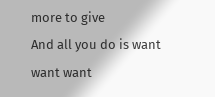more to give
And all you do is want want want